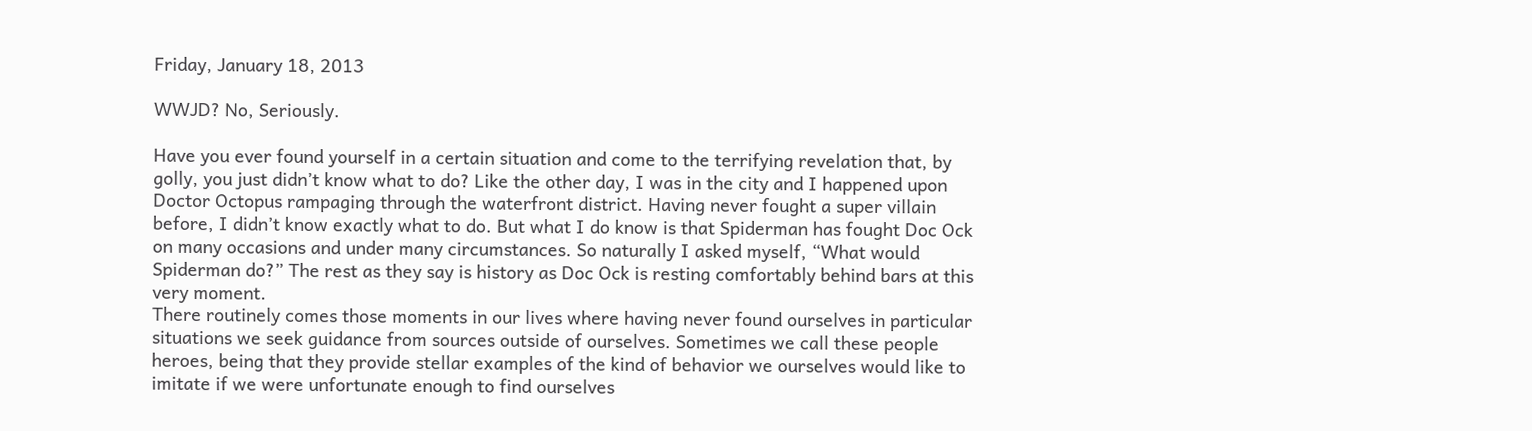Friday, January 18, 2013

WWJD? No, Seriously.

Have you ever found yourself in a certain situation and come to the terrifying revelation that, by golly, you just didn’t know what to do? Like the other day, I was in the city and I happened upon Doctor Octopus rampaging through the waterfront district. Having never fought a super villain before, I didn’t know exactly what to do. But what I do know is that Spiderman has fought Doc Ock on many occasions and under many circumstances. So naturally I asked myself, “What would Spiderman do?” The rest as they say is history as Doc Ock is resting comfortably behind bars at this very moment.
There routinely comes those moments in our lives where having never found ourselves in particular situations we seek guidance from sources outside of ourselves. Sometimes we call these people heroes, being that they provide stellar examples of the kind of behavior we ourselves would like to imitate if we were unfortunate enough to find ourselves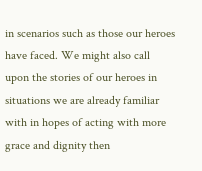in scenarios such as those our heroes have faced. We might also call upon the stories of our heroes in situations we are already familiar with in hopes of acting with more grace and dignity then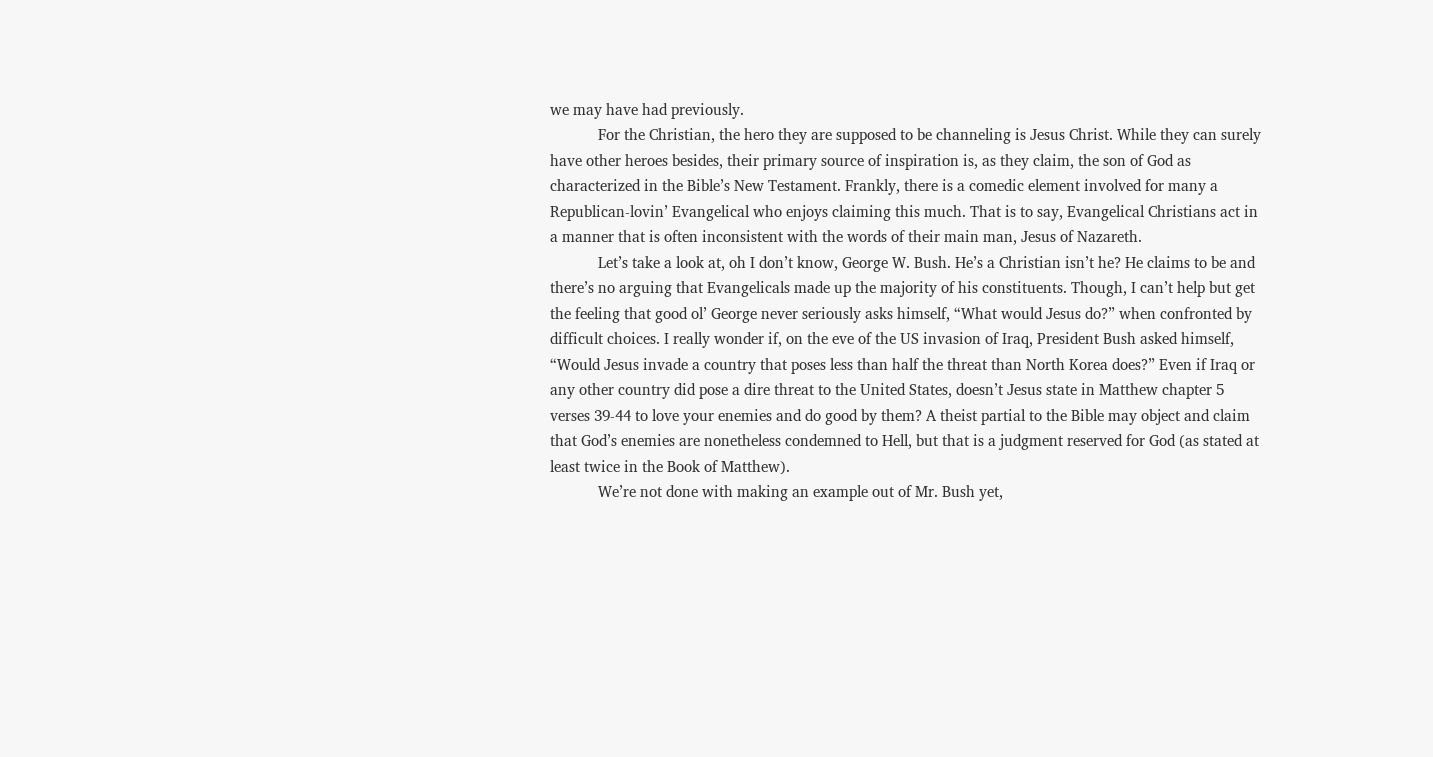we may have had previously.
            For the Christian, the hero they are supposed to be channeling is Jesus Christ. While they can surely have other heroes besides, their primary source of inspiration is, as they claim, the son of God as characterized in the Bible’s New Testament. Frankly, there is a comedic element involved for many a Republican-lovin’ Evangelical who enjoys claiming this much. That is to say, Evangelical Christians act in a manner that is often inconsistent with the words of their main man, Jesus of Nazareth.
            Let’s take a look at, oh I don’t know, George W. Bush. He’s a Christian isn’t he? He claims to be and there’s no arguing that Evangelicals made up the majority of his constituents. Though, I can’t help but get the feeling that good ol’ George never seriously asks himself, “What would Jesus do?” when confronted by difficult choices. I really wonder if, on the eve of the US invasion of Iraq, President Bush asked himself, “Would Jesus invade a country that poses less than half the threat than North Korea does?” Even if Iraq or any other country did pose a dire threat to the United States, doesn’t Jesus state in Matthew chapter 5 verses 39-44 to love your enemies and do good by them? A theist partial to the Bible may object and claim that God’s enemies are nonetheless condemned to Hell, but that is a judgment reserved for God (as stated at least twice in the Book of Matthew).
            We’re not done with making an example out of Mr. Bush yet,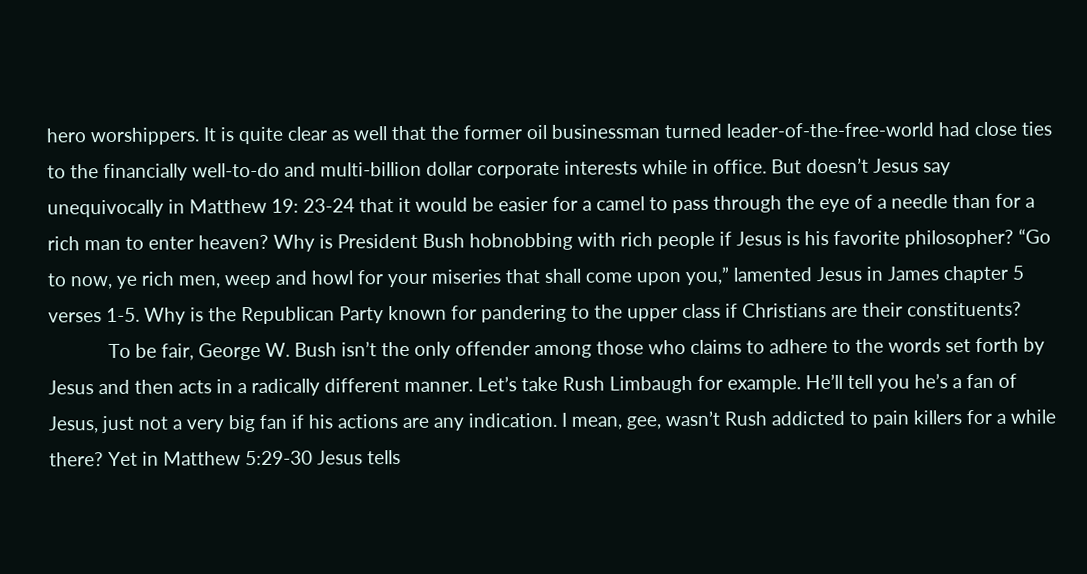hero worshippers. It is quite clear as well that the former oil businessman turned leader-of-the-free-world had close ties to the financially well-to-do and multi-billion dollar corporate interests while in office. But doesn’t Jesus say unequivocally in Matthew 19: 23-24 that it would be easier for a camel to pass through the eye of a needle than for a rich man to enter heaven? Why is President Bush hobnobbing with rich people if Jesus is his favorite philosopher? “Go to now, ye rich men, weep and howl for your miseries that shall come upon you,” lamented Jesus in James chapter 5 verses 1-5. Why is the Republican Party known for pandering to the upper class if Christians are their constituents?
            To be fair, George W. Bush isn’t the only offender among those who claims to adhere to the words set forth by Jesus and then acts in a radically different manner. Let’s take Rush Limbaugh for example. He’ll tell you he’s a fan of Jesus, just not a very big fan if his actions are any indication. I mean, gee, wasn’t Rush addicted to pain killers for a while there? Yet in Matthew 5:29-30 Jesus tells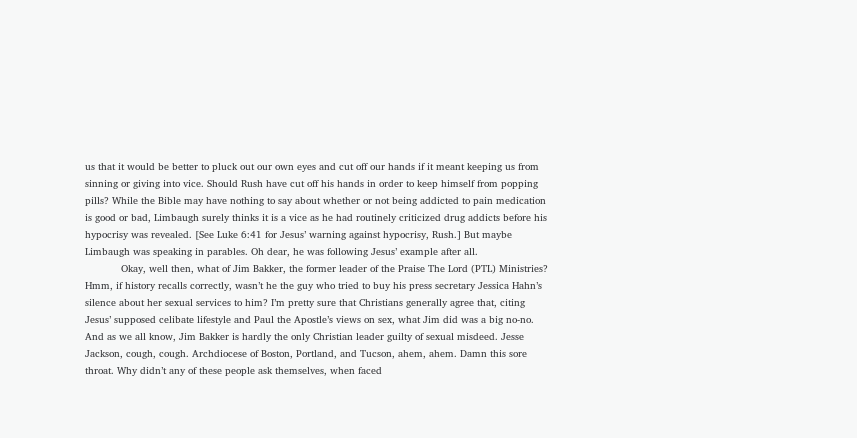us that it would be better to pluck out our own eyes and cut off our hands if it meant keeping us from sinning or giving into vice. Should Rush have cut off his hands in order to keep himself from popping pills? While the Bible may have nothing to say about whether or not being addicted to pain medication is good or bad, Limbaugh surely thinks it is a vice as he had routinely criticized drug addicts before his hypocrisy was revealed. [See Luke 6:41 for Jesus’ warning against hypocrisy, Rush.] But maybe Limbaugh was speaking in parables. Oh dear, he was following Jesus’ example after all.
            Okay, well then, what of Jim Bakker, the former leader of the Praise The Lord (PTL) Ministries? Hmm, if history recalls correctly, wasn’t he the guy who tried to buy his press secretary Jessica Hahn’s silence about her sexual services to him? I’m pretty sure that Christians generally agree that, citing Jesus’ supposed celibate lifestyle and Paul the Apostle’s views on sex, what Jim did was a big no-no. And as we all know, Jim Bakker is hardly the only Christian leader guilty of sexual misdeed. Jesse Jackson, cough, cough. Archdiocese of Boston, Portland, and Tucson, ahem, ahem. Damn this sore throat. Why didn’t any of these people ask themselves, when faced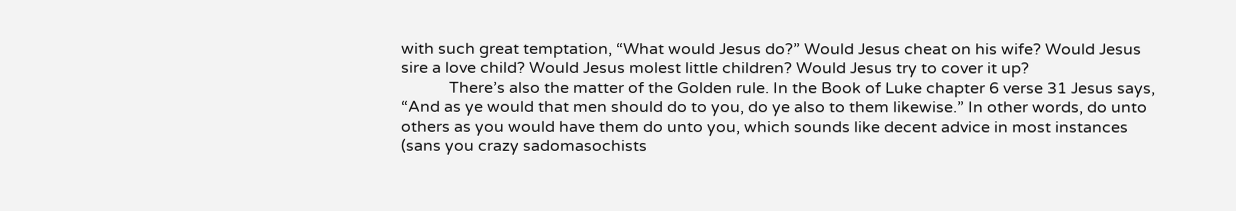with such great temptation, “What would Jesus do?” Would Jesus cheat on his wife? Would Jesus sire a love child? Would Jesus molest little children? Would Jesus try to cover it up?
            There’s also the matter of the Golden rule. In the Book of Luke chapter 6 verse 31 Jesus says, “And as ye would that men should do to you, do ye also to them likewise.” In other words, do unto others as you would have them do unto you, which sounds like decent advice in most instances (sans you crazy sadomasochists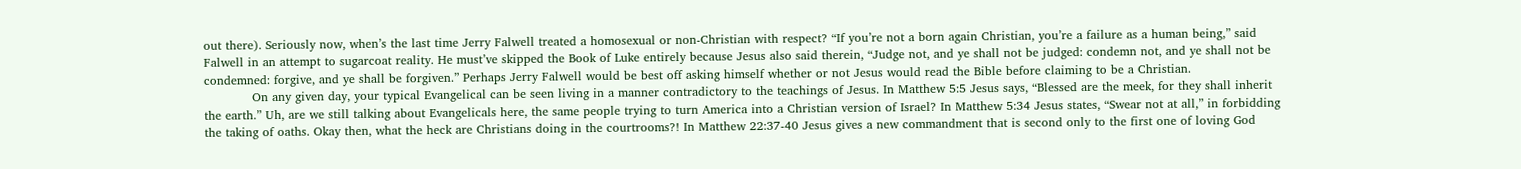out there). Seriously now, when’s the last time Jerry Falwell treated a homosexual or non-Christian with respect? “If you’re not a born again Christian, you’re a failure as a human being,” said Falwell in an attempt to sugarcoat reality. He must’ve skipped the Book of Luke entirely because Jesus also said therein, “Judge not, and ye shall not be judged: condemn not, and ye shall not be condemned: forgive, and ye shall be forgiven.” Perhaps Jerry Falwell would be best off asking himself whether or not Jesus would read the Bible before claiming to be a Christian.
            On any given day, your typical Evangelical can be seen living in a manner contradictory to the teachings of Jesus. In Matthew 5:5 Jesus says, “Blessed are the meek, for they shall inherit the earth.” Uh, are we still talking about Evangelicals here, the same people trying to turn America into a Christian version of Israel? In Matthew 5:34 Jesus states, “Swear not at all,” in forbidding the taking of oaths. Okay then, what the heck are Christians doing in the courtrooms?! In Matthew 22:37-40 Jesus gives a new commandment that is second only to the first one of loving God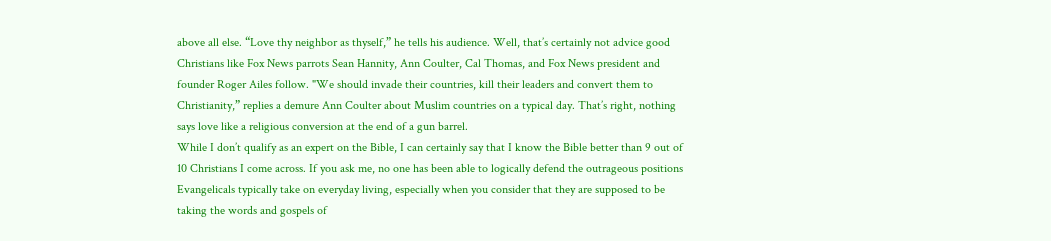above all else. “Love thy neighbor as thyself,” he tells his audience. Well, that’s certainly not advice good Christians like Fox News parrots Sean Hannity, Ann Coulter, Cal Thomas, and Fox News president and founder Roger Ailes follow. "We should invade their countries, kill their leaders and convert them to Christianity,” replies a demure Ann Coulter about Muslim countries on a typical day. That’s right, nothing says love like a religious conversion at the end of a gun barrel.
While I don’t qualify as an expert on the Bible, I can certainly say that I know the Bible better than 9 out of 10 Christians I come across. If you ask me, no one has been able to logically defend the outrageous positions Evangelicals typically take on everyday living, especially when you consider that they are supposed to be taking the words and gospels of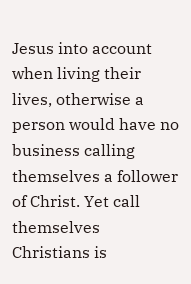Jesus into account when living their lives, otherwise a person would have no business calling themselves a follower of Christ. Yet call themselves Christians is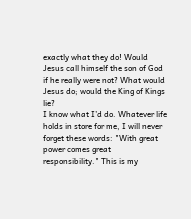exactly what they do! Would Jesus call himself the son of God if he really were not? What would Jesus do; would the King of Kings lie?
I know what I’d do. Whatever life holds in store for me, I will never forget these words: "With great power comes great responsibility." This is my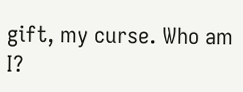gift, my curse. Who am I?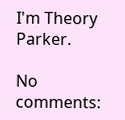I'm Theory Parker.

No comments: